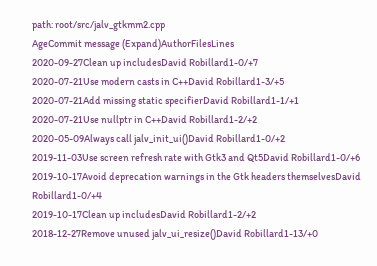path: root/src/jalv_gtkmm2.cpp
AgeCommit message (Expand)AuthorFilesLines
2020-09-27Clean up includesDavid Robillard1-0/+7
2020-07-21Use modern casts in C++David Robillard1-3/+5
2020-07-21Add missing static specifierDavid Robillard1-1/+1
2020-07-21Use nullptr in C++David Robillard1-2/+2
2020-05-09Always call jalv_init_ui()David Robillard1-0/+2
2019-11-03Use screen refresh rate with Gtk3 and Qt5David Robillard1-0/+6
2019-10-17Avoid deprecation warnings in the Gtk headers themselvesDavid Robillard1-0/+4
2019-10-17Clean up includesDavid Robillard1-2/+2
2018-12-27Remove unused jalv_ui_resize()David Robillard1-13/+0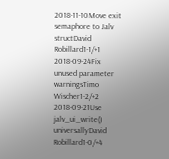2018-11-10Move exit semaphore to Jalv structDavid Robillard1-1/+1
2018-09-24Fix unused parameter warningsTimo Wischer1-2/+2
2018-09-21Use jalv_ui_write() universallyDavid Robillard1-0/+4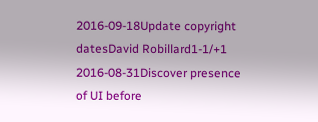2016-09-18Update copyright datesDavid Robillard1-1/+1
2016-08-31Discover presence of UI before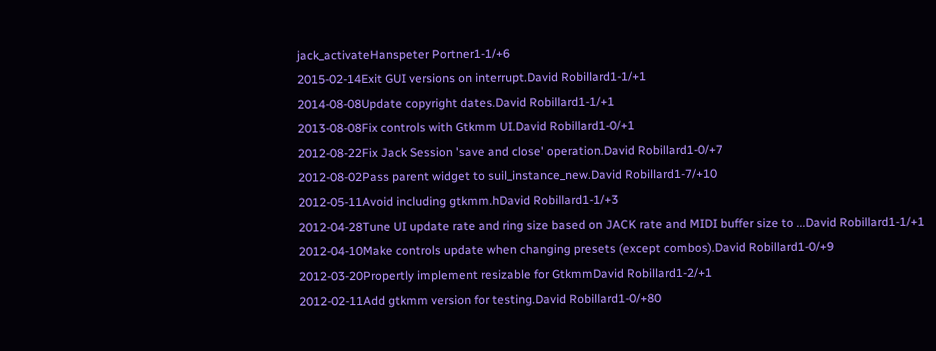jack_activateHanspeter Portner1-1/+6
2015-02-14Exit GUI versions on interrupt.David Robillard1-1/+1
2014-08-08Update copyright dates.David Robillard1-1/+1
2013-08-08Fix controls with Gtkmm UI.David Robillard1-0/+1
2012-08-22Fix Jack Session 'save and close' operation.David Robillard1-0/+7
2012-08-02Pass parent widget to suil_instance_new.David Robillard1-7/+10
2012-05-11Avoid including gtkmm.hDavid Robillard1-1/+3
2012-04-28Tune UI update rate and ring size based on JACK rate and MIDI buffer size to ...David Robillard1-1/+1
2012-04-10Make controls update when changing presets (except combos).David Robillard1-0/+9
2012-03-20Propertly implement resizable for GtkmmDavid Robillard1-2/+1
2012-02-11Add gtkmm version for testing.David Robillard1-0/+80